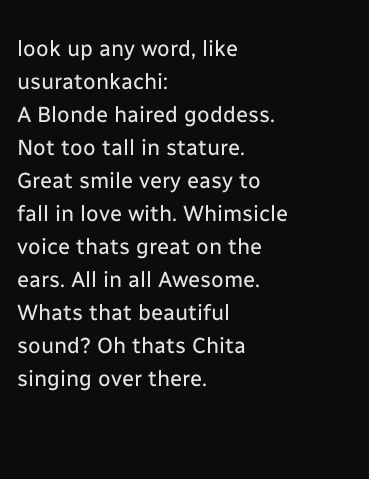look up any word, like usuratonkachi:
A Blonde haired goddess. Not too tall in stature. Great smile very easy to fall in love with. Whimsicle voice thats great on the ears. All in all Awesome.
Whats that beautiful sound? Oh thats Chita singing over there.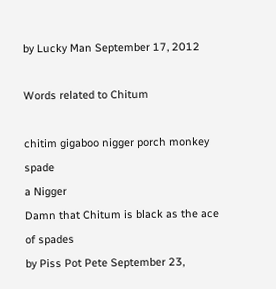by Lucky Man September 17, 2012

Words related to Chitum

chitim gigaboo nigger porch monkey spade
a Nigger
Damn that Chitum is black as the ace of spades
by Piss Pot Pete September 23,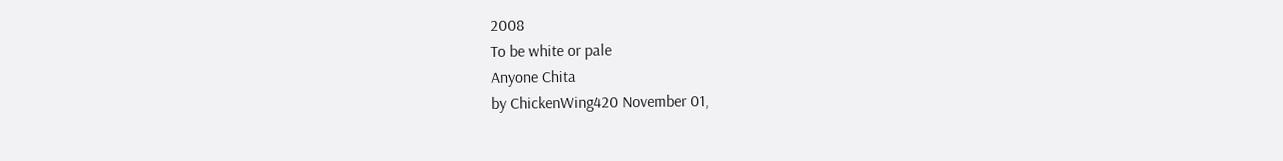2008
To be white or pale
Anyone Chita
by ChickenWing420 November 01,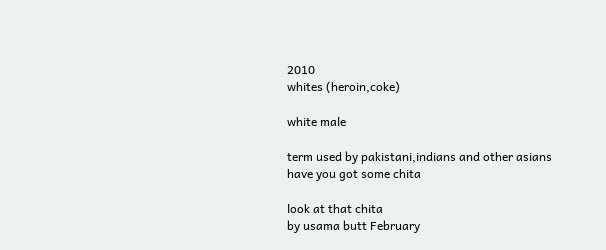2010
whites (heroin,coke)

white male

term used by pakistani,indians and other asians
have you got some chita

look at that chita
by usama butt February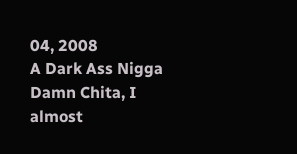04, 2008
A Dark Ass Nigga
Damn Chita, I almost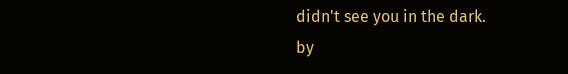didn't see you in the dark.
by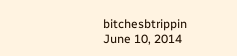bitchesbtrippin June 10, 2014